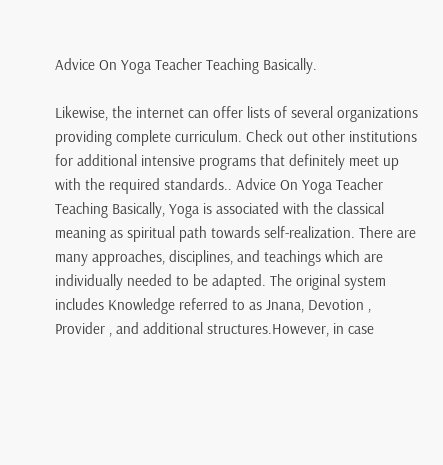Advice On Yoga Teacher Teaching Basically.

Likewise, the internet can offer lists of several organizations providing complete curriculum. Check out other institutions for additional intensive programs that definitely meet up with the required standards.. Advice On Yoga Teacher Teaching Basically, Yoga is associated with the classical meaning as spiritual path towards self-realization. There are many approaches, disciplines, and teachings which are individually needed to be adapted. The original system includes Knowledge referred to as Jnana, Devotion , Provider , and additional structures.However, in case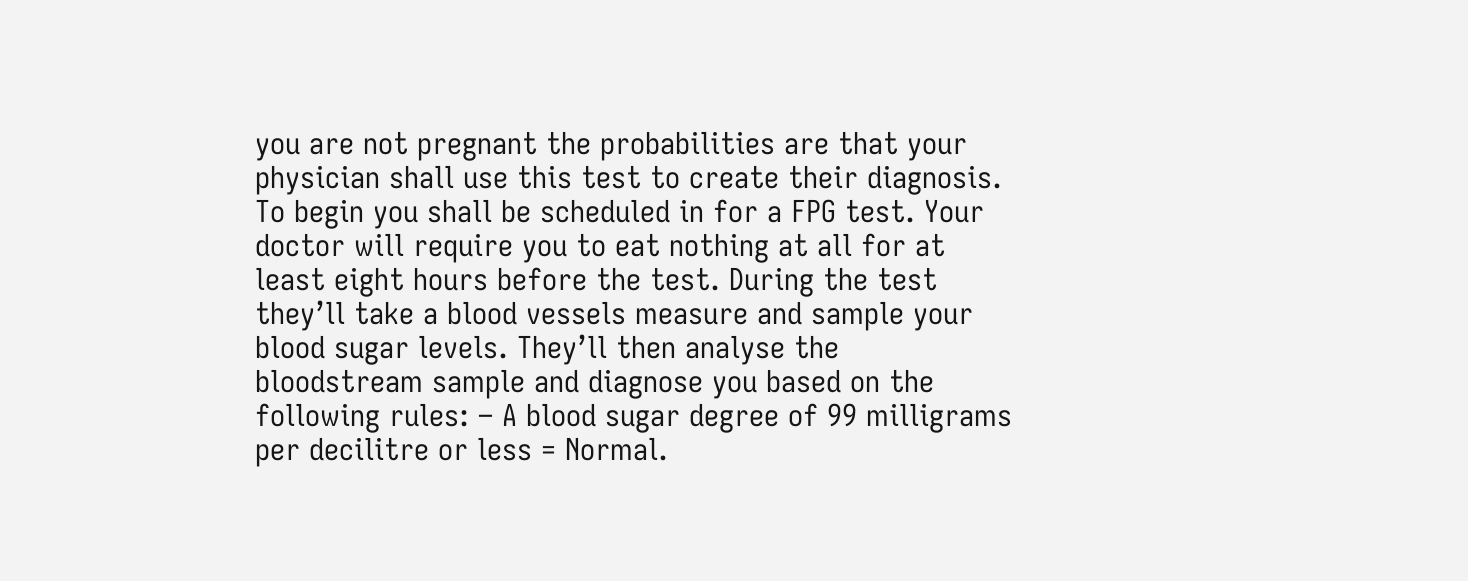you are not pregnant the probabilities are that your physician shall use this test to create their diagnosis. To begin you shall be scheduled in for a FPG test. Your doctor will require you to eat nothing at all for at least eight hours before the test. During the test they’ll take a blood vessels measure and sample your blood sugar levels. They’ll then analyse the bloodstream sample and diagnose you based on the following rules: – A blood sugar degree of 99 milligrams per decilitre or less = Normal.